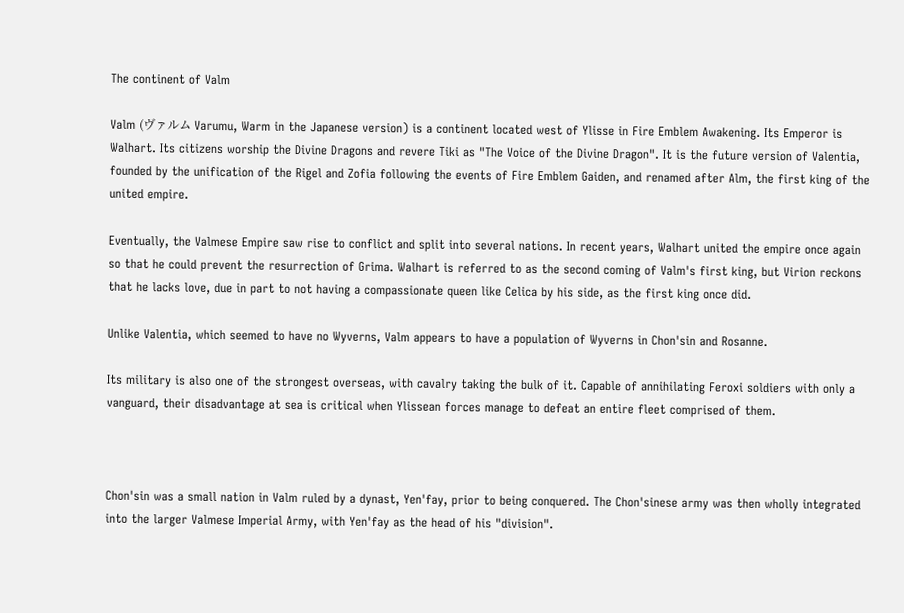The continent of Valm

Valm (ヴァルム Varumu, Warm in the Japanese version) is a continent located west of Ylisse in Fire Emblem Awakening. Its Emperor is Walhart. Its citizens worship the Divine Dragons and revere Tiki as "The Voice of the Divine Dragon". It is the future version of Valentia, founded by the unification of the Rigel and Zofia following the events of Fire Emblem Gaiden, and renamed after Alm, the first king of the united empire.

Eventually, the Valmese Empire saw rise to conflict and split into several nations. In recent years, Walhart united the empire once again so that he could prevent the resurrection of Grima. Walhart is referred to as the second coming of Valm's first king, but Virion reckons that he lacks love, due in part to not having a compassionate queen like Celica by his side, as the first king once did.

Unlike Valentia, which seemed to have no Wyverns, Valm appears to have a population of Wyverns in Chon'sin and Rosanne.

Its military is also one of the strongest overseas, with cavalry taking the bulk of it. Capable of annihilating Feroxi soldiers with only a vanguard, their disadvantage at sea is critical when Ylissean forces manage to defeat an entire fleet comprised of them.



Chon'sin was a small nation in Valm ruled by a dynast, Yen'fay, prior to being conquered. The Chon'sinese army was then wholly integrated into the larger Valmese Imperial Army, with Yen'fay as the head of his "division".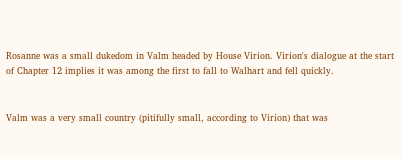Rosanne was a small dukedom in Valm headed by House Virion. Virion's dialogue at the start of Chapter 12 implies it was among the first to fall to Walhart and fell quickly.


Valm was a very small country (pitifully small, according to Virion) that was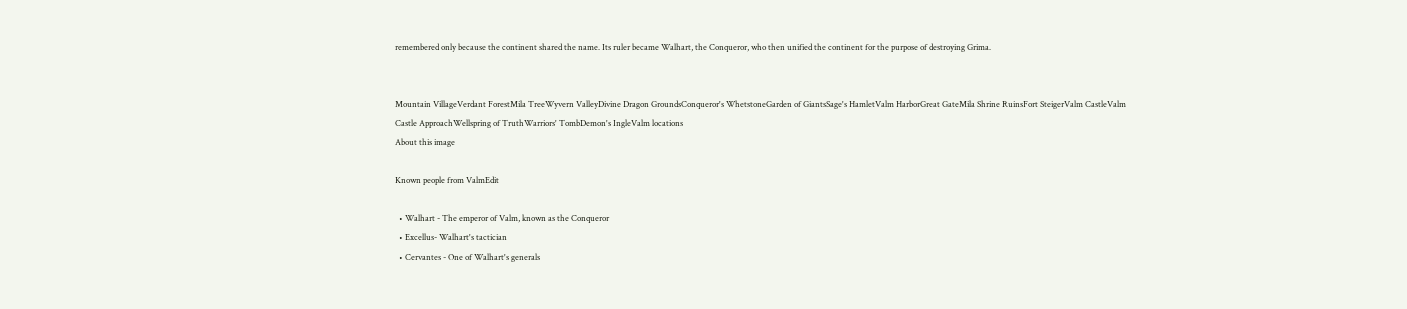remembered only because the continent shared the name. Its ruler became Walhart, the Conqueror, who then unified the continent for the purpose of destroying Grima.


Mountain VillageVerdant ForestMila TreeWyvern ValleyDivine Dragon GroundsConqueror's WhetstoneGarden of GiantsSage's HamletValm HarborGreat GateMila Shrine RuinsFort SteigerValm CastleValm Castle ApproachWellspring of TruthWarriors' TombDemon's IngleValm locations
About this image

Known people from ValmEdit

  • Walhart - The emperor of Valm, known as the Conqueror
  • Excellus- Walhart's tactician
  • Cervantes - One of Walhart's generals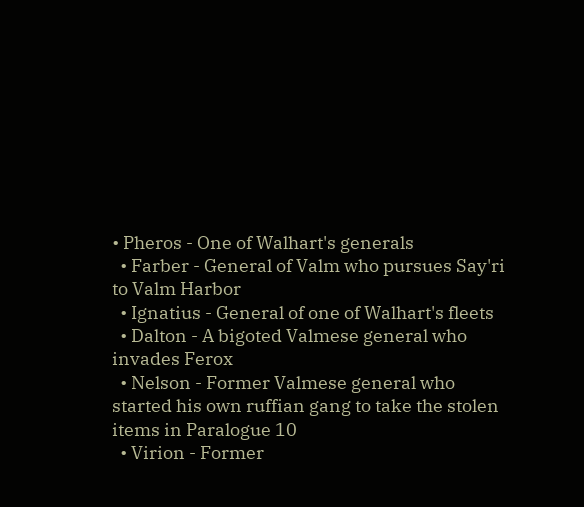• Pheros - One of Walhart's generals
  • Farber - General of Valm who pursues Say'ri to Valm Harbor
  • Ignatius - General of one of Walhart's fleets
  • Dalton - A bigoted Valmese general who invades Ferox
  • Nelson - Former Valmese general who started his own ruffian gang to take the stolen items in Paralogue 10
  • Virion - Former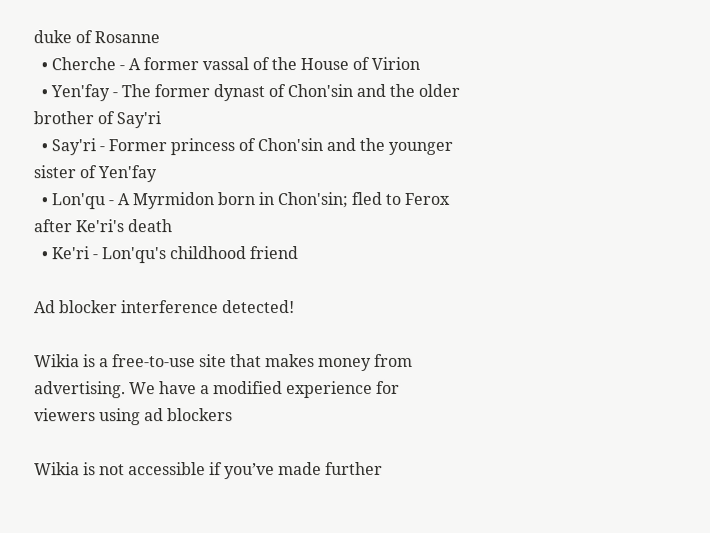duke of Rosanne
  • Cherche - A former vassal of the House of Virion
  • Yen'fay - The former dynast of Chon'sin and the older brother of Say'ri
  • Say'ri - Former princess of Chon'sin and the younger sister of Yen'fay
  • Lon'qu - A Myrmidon born in Chon'sin; fled to Ferox after Ke'ri's death
  • Ke'ri - Lon'qu's childhood friend

Ad blocker interference detected!

Wikia is a free-to-use site that makes money from advertising. We have a modified experience for viewers using ad blockers

Wikia is not accessible if you’ve made further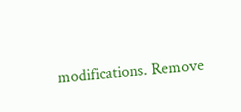modifications. Remove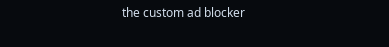the custom ad blocker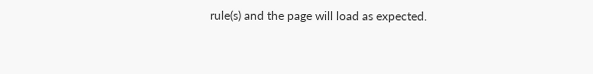rule(s) and the page will load as expected.